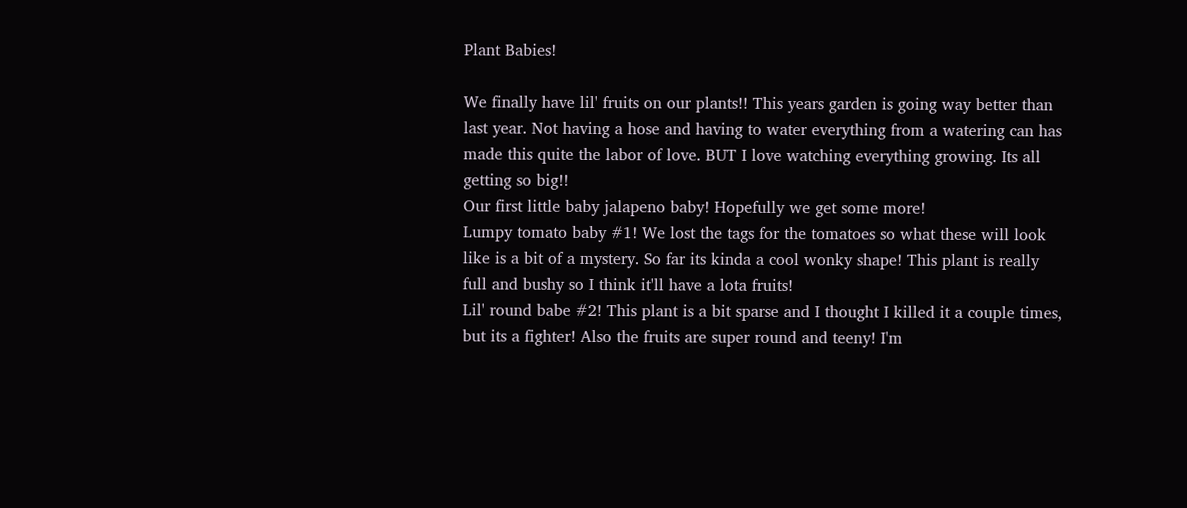Plant Babies!

We finally have lil' fruits on our plants!! This years garden is going way better than last year. Not having a hose and having to water everything from a watering can has made this quite the labor of love. BUT I love watching everything growing. Its all getting so big!!
Our first little baby jalapeno baby! Hopefully we get some more!
Lumpy tomato baby #1! We lost the tags for the tomatoes so what these will look like is a bit of a mystery. So far its kinda a cool wonky shape! This plant is really full and bushy so I think it'll have a lota fruits!
Lil' round babe #2! This plant is a bit sparse and I thought I killed it a couple times, but its a fighter! Also the fruits are super round and teeny! I'm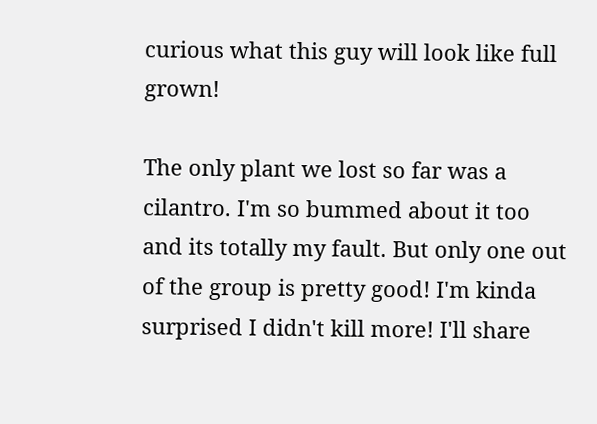curious what this guy will look like full grown!

The only plant we lost so far was a cilantro. I'm so bummed about it too and its totally my fault. But only one out of the group is pretty good! I'm kinda surprised I didn't kill more! I'll share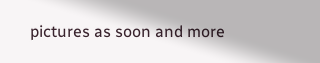pictures as soon and more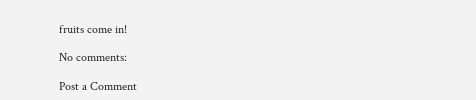fruits come in!

No comments:

Post a Comment